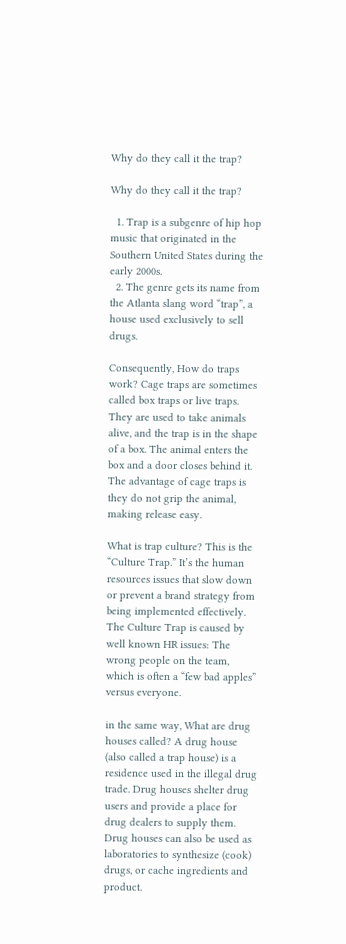Why do they call it the trap?

Why do they call it the trap?

  1. Trap is a subgenre of hip hop music that originated in the Southern United States during the early 2000s.
  2. The genre gets its name from the Atlanta slang word “trap”, a house used exclusively to sell drugs.

Consequently, How do traps work? Cage traps are sometimes called box traps or live traps. They are used to take animals alive, and the trap is in the shape of a box. The animal enters the box and a door closes behind it. The advantage of cage traps is they do not grip the animal, making release easy.

What is trap culture? This is the “Culture Trap.” It’s the human resources issues that slow down or prevent a brand strategy from being implemented effectively. The Culture Trap is caused by well known HR issues: The wrong people on the team, which is often a “few bad apples” versus everyone.

in the same way, What are drug houses called? A drug house (also called a trap house) is a residence used in the illegal drug trade. Drug houses shelter drug users and provide a place for drug dealers to supply them. Drug houses can also be used as laboratories to synthesize (cook) drugs, or cache ingredients and product.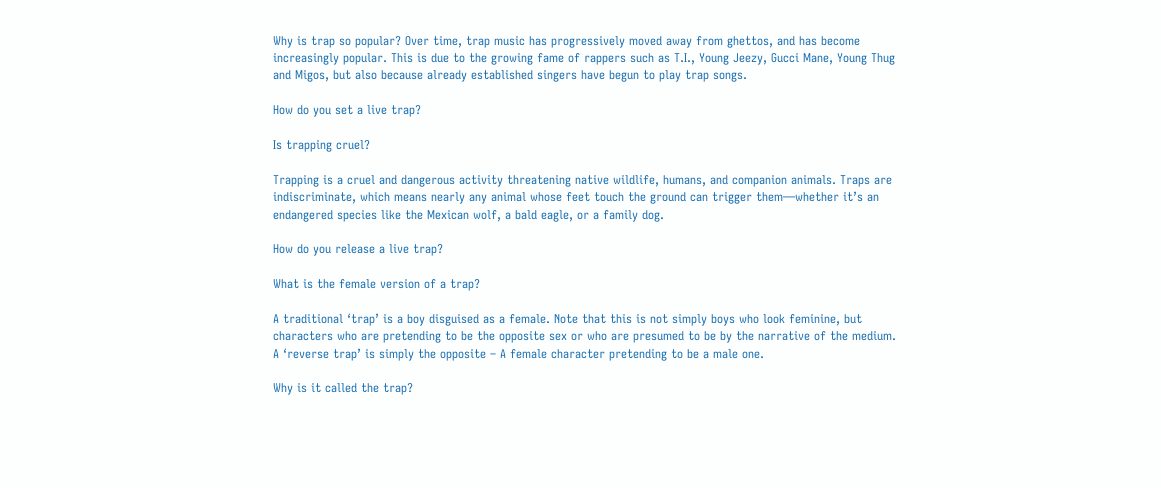Why is trap so popular? Over time, trap music has progressively moved away from ghettos, and has become increasingly popular. This is due to the growing fame of rappers such as T.I., Young Jeezy, Gucci Mane, Young Thug and Migos, but also because already established singers have begun to play trap songs.

How do you set a live trap?

Is trapping cruel?

Trapping is a cruel and dangerous activity threatening native wildlife, humans, and companion animals. Traps are indiscriminate, which means nearly any animal whose feet touch the ground can trigger them—whether it’s an endangered species like the Mexican wolf, a bald eagle, or a family dog.

How do you release a live trap?

What is the female version of a trap?

A traditional ‘trap’ is a boy disguised as a female. Note that this is not simply boys who look feminine, but characters who are pretending to be the opposite sex or who are presumed to be by the narrative of the medium. A ‘reverse trap’ is simply the opposite – A female character pretending to be a male one.

Why is it called the trap?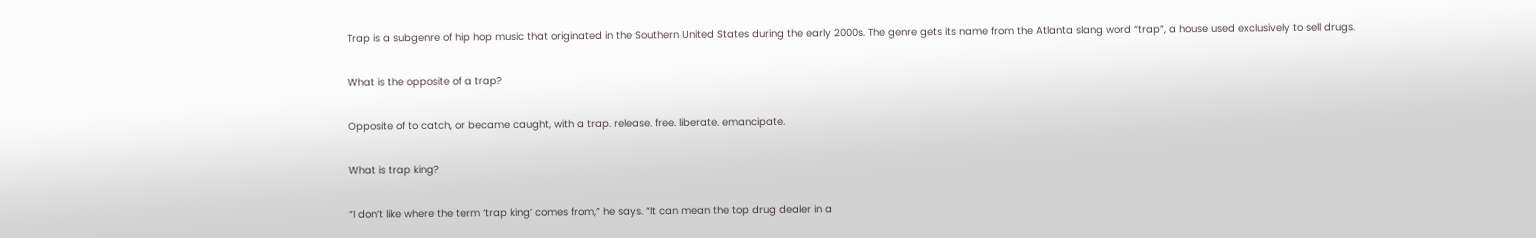Trap is a subgenre of hip hop music that originated in the Southern United States during the early 2000s. The genre gets its name from the Atlanta slang word “trap”, a house used exclusively to sell drugs.

What is the opposite of a trap?

Opposite of to catch, or became caught, with a trap. release. free. liberate. emancipate.

What is trap king?

“I don’t like where the term ‘trap king’ comes from,” he says. “It can mean the top drug dealer in a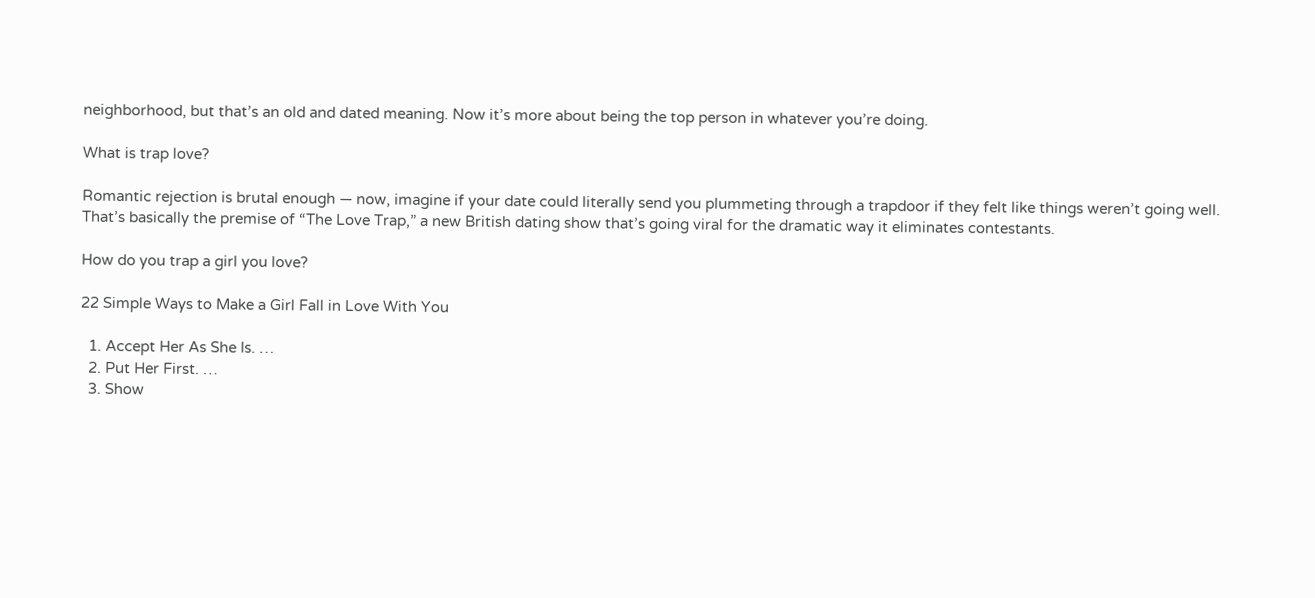neighborhood, but that’s an old and dated meaning. Now it’s more about being the top person in whatever you’re doing.

What is trap love?

Romantic rejection is brutal enough — now, imagine if your date could literally send you plummeting through a trapdoor if they felt like things weren’t going well. That’s basically the premise of “The Love Trap,” a new British dating show that’s going viral for the dramatic way it eliminates contestants.

How do you trap a girl you love?

22 Simple Ways to Make a Girl Fall in Love With You

  1. Accept Her As She Is. …
  2. Put Her First. …
  3. Show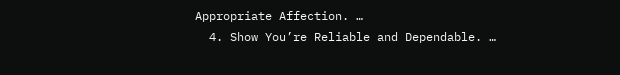Appropriate Affection. …
  4. Show You’re Reliable and Dependable. …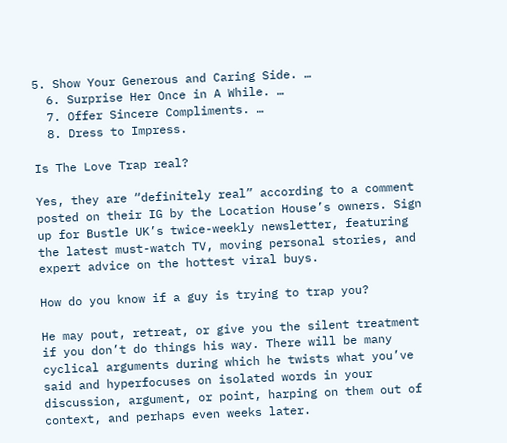5. Show Your Generous and Caring Side. …
  6. Surprise Her Once in A While. …
  7. Offer Sincere Compliments. …
  8. Dress to Impress.

Is The Love Trap real?

Yes, they are “definitely real” according to a comment posted on their IG by the Location House’s owners. Sign up for Bustle UK’s twice-weekly newsletter, featuring the latest must-watch TV, moving personal stories, and expert advice on the hottest viral buys.

How do you know if a guy is trying to trap you?

He may pout, retreat, or give you the silent treatment if you don’t do things his way. There will be many cyclical arguments during which he twists what you’ve said and hyperfocuses on isolated words in your discussion, argument, or point, harping on them out of context, and perhaps even weeks later.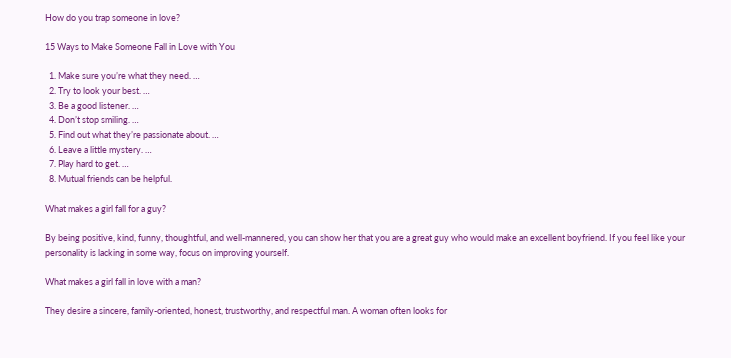How do you trap someone in love?

15 Ways to Make Someone Fall in Love with You

  1. Make sure you’re what they need. …
  2. Try to look your best. …
  3. Be a good listener. …
  4. Don’t stop smiling. …
  5. Find out what they’re passionate about. …
  6. Leave a little mystery. …
  7. Play hard to get. …
  8. Mutual friends can be helpful.

What makes a girl fall for a guy?

By being positive, kind, funny, thoughtful, and well-mannered, you can show her that you are a great guy who would make an excellent boyfriend. If you feel like your personality is lacking in some way, focus on improving yourself.

What makes a girl fall in love with a man?

They desire a sincere, family-oriented, honest, trustworthy, and respectful man. A woman often looks for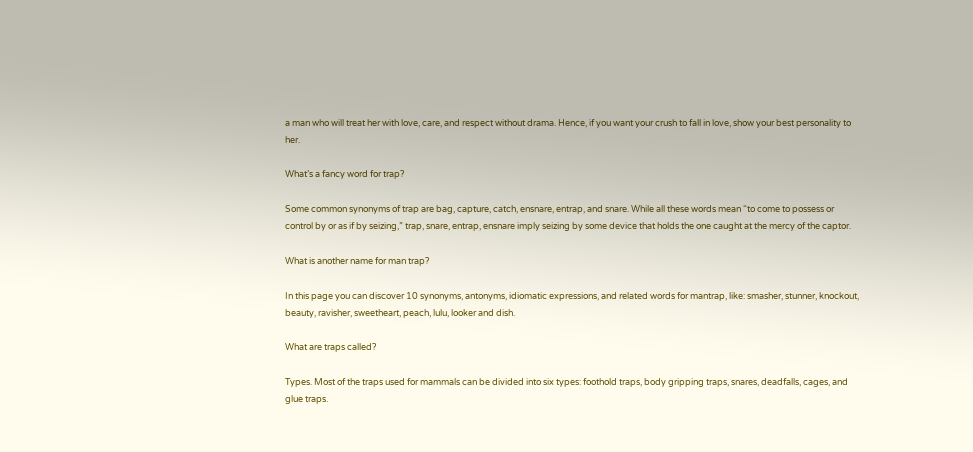a man who will treat her with love, care, and respect without drama. Hence, if you want your crush to fall in love, show your best personality to her.

What’s a fancy word for trap?

Some common synonyms of trap are bag, capture, catch, ensnare, entrap, and snare. While all these words mean “to come to possess or control by or as if by seizing,” trap, snare, entrap, ensnare imply seizing by some device that holds the one caught at the mercy of the captor.

What is another name for man trap?

In this page you can discover 10 synonyms, antonyms, idiomatic expressions, and related words for mantrap, like: smasher, stunner, knockout, beauty, ravisher, sweetheart, peach, lulu, looker and dish.

What are traps called?

Types. Most of the traps used for mammals can be divided into six types: foothold traps, body gripping traps, snares, deadfalls, cages, and glue traps.